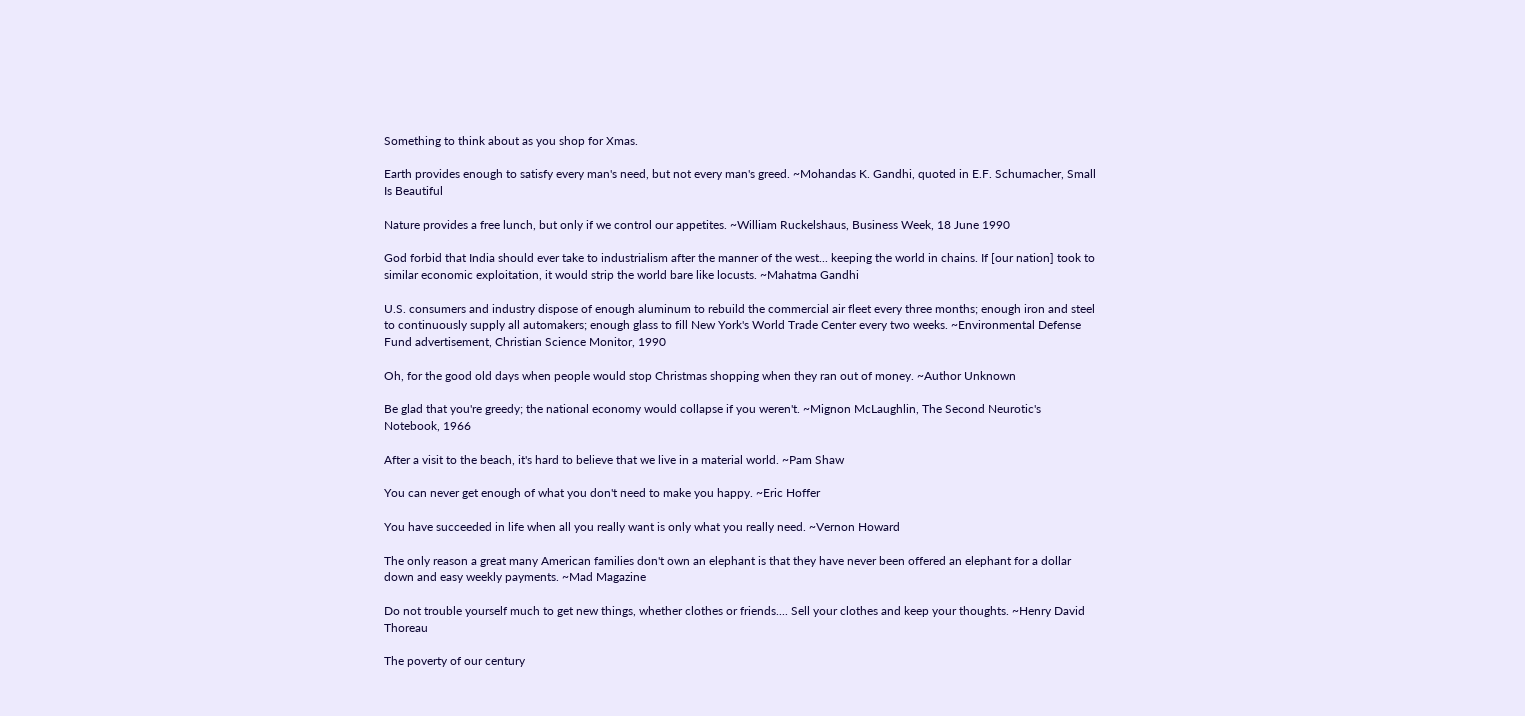Something to think about as you shop for Xmas.

Earth provides enough to satisfy every man's need, but not every man's greed. ~Mohandas K. Gandhi, quoted in E.F. Schumacher, Small Is Beautiful

Nature provides a free lunch, but only if we control our appetites. ~William Ruckelshaus, Business Week, 18 June 1990

God forbid that India should ever take to industrialism after the manner of the west... keeping the world in chains. If [our nation] took to similar economic exploitation, it would strip the world bare like locusts. ~Mahatma Gandhi

U.S. consumers and industry dispose of enough aluminum to rebuild the commercial air fleet every three months; enough iron and steel to continuously supply all automakers; enough glass to fill New York's World Trade Center every two weeks. ~Environmental Defense Fund advertisement, Christian Science Monitor, 1990

Oh, for the good old days when people would stop Christmas shopping when they ran out of money. ~Author Unknown

Be glad that you're greedy; the national economy would collapse if you weren't. ~Mignon McLaughlin, The Second Neurotic's Notebook, 1966

After a visit to the beach, it's hard to believe that we live in a material world. ~Pam Shaw

You can never get enough of what you don't need to make you happy. ~Eric Hoffer

You have succeeded in life when all you really want is only what you really need. ~Vernon Howard

The only reason a great many American families don't own an elephant is that they have never been offered an elephant for a dollar down and easy weekly payments. ~Mad Magazine

Do not trouble yourself much to get new things, whether clothes or friends.... Sell your clothes and keep your thoughts. ~Henry David Thoreau

The poverty of our century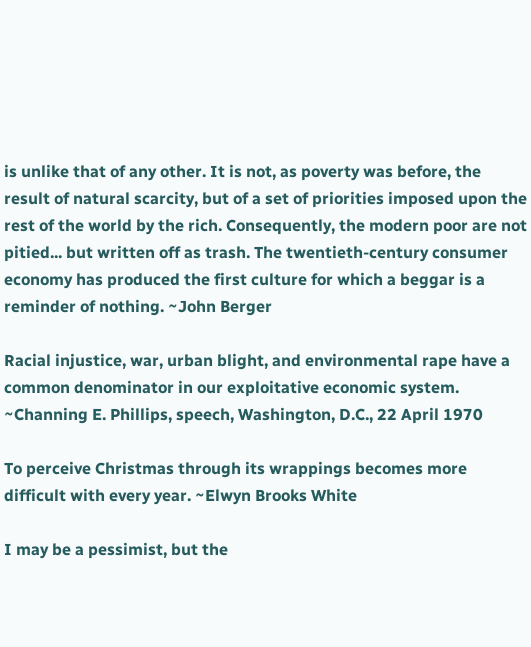is unlike that of any other. It is not, as poverty was before, the result of natural scarcity, but of a set of priorities imposed upon the rest of the world by the rich. Consequently, the modern poor are not pitied... but written off as trash. The twentieth-century consumer economy has produced the first culture for which a beggar is a reminder of nothing. ~John Berger

Racial injustice, war, urban blight, and environmental rape have a common denominator in our exploitative economic system. ~Channing E. Phillips, speech, Washington, D.C., 22 April 1970

To perceive Christmas through its wrappings becomes more difficult with every year. ~Elwyn Brooks White

I may be a pessimist, but the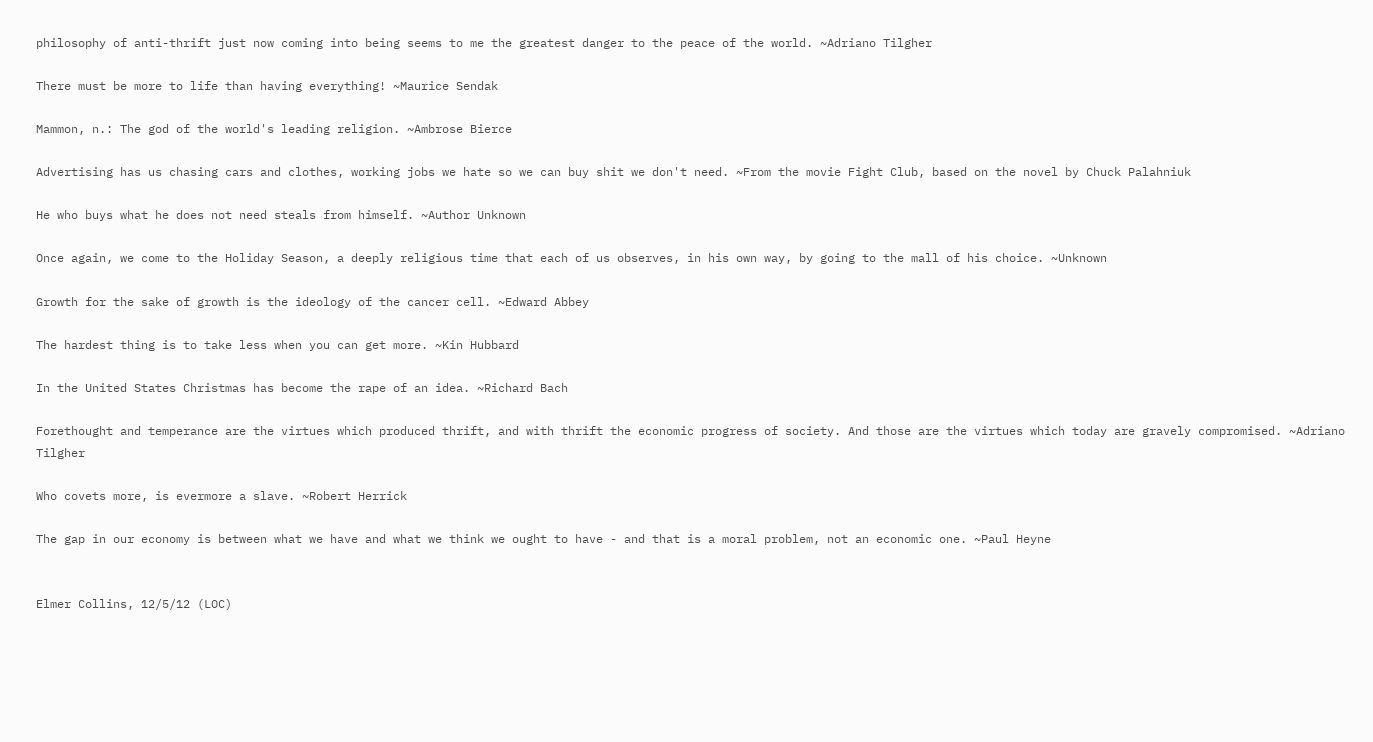philosophy of anti-thrift just now coming into being seems to me the greatest danger to the peace of the world. ~Adriano Tilgher

There must be more to life than having everything! ~Maurice Sendak

Mammon, n.: The god of the world's leading religion. ~Ambrose Bierce

Advertising has us chasing cars and clothes, working jobs we hate so we can buy shit we don't need. ~From the movie Fight Club, based on the novel by Chuck Palahniuk

He who buys what he does not need steals from himself. ~Author Unknown

Once again, we come to the Holiday Season, a deeply religious time that each of us observes, in his own way, by going to the mall of his choice. ~Unknown

Growth for the sake of growth is the ideology of the cancer cell. ~Edward Abbey

The hardest thing is to take less when you can get more. ~Kin Hubbard

In the United States Christmas has become the rape of an idea. ~Richard Bach

Forethought and temperance are the virtues which produced thrift, and with thrift the economic progress of society. And those are the virtues which today are gravely compromised. ~Adriano Tilgher

Who covets more, is evermore a slave. ~Robert Herrick

The gap in our economy is between what we have and what we think we ought to have - and that is a moral problem, not an economic one. ~Paul Heyne


Elmer Collins, 12/5/12 (LOC)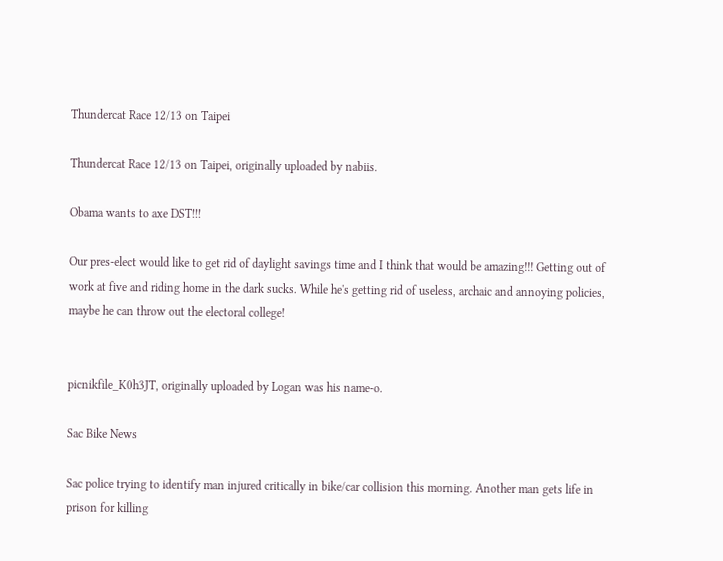Thundercat Race 12/13 on Taipei

Thundercat Race 12/13 on Taipei, originally uploaded by nabiis.

Obama wants to axe DST!!!

Our pres-elect would like to get rid of daylight savings time and I think that would be amazing!!! Getting out of work at five and riding home in the dark sucks. While he's getting rid of useless, archaic and annoying policies, maybe he can throw out the electoral college!


picnikfile_K0h3JT, originally uploaded by Logan was his name-o.

Sac Bike News

Sac police trying to identify man injured critically in bike/car collision this morning. Another man gets life in prison for killing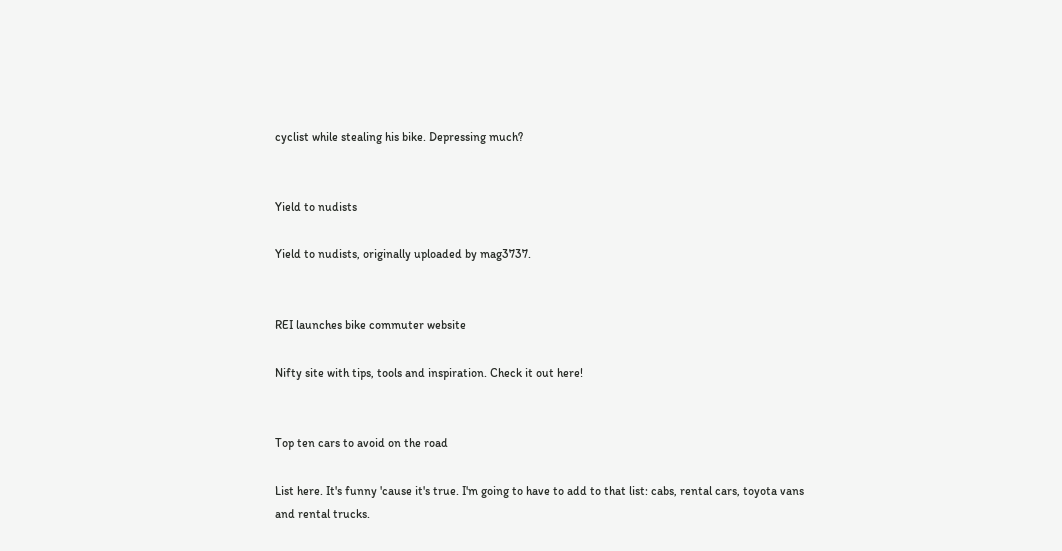cyclist while stealing his bike. Depressing much?


Yield to nudists

Yield to nudists, originally uploaded by mag3737.


REI launches bike commuter website

Nifty site with tips, tools and inspiration. Check it out here!


Top ten cars to avoid on the road

List here. It's funny 'cause it's true. I'm going to have to add to that list: cabs, rental cars, toyota vans and rental trucks.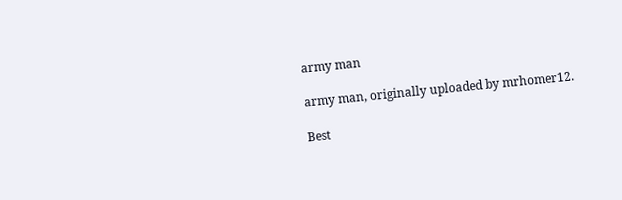army man

army man, originally uploaded by mrhomer12.

Best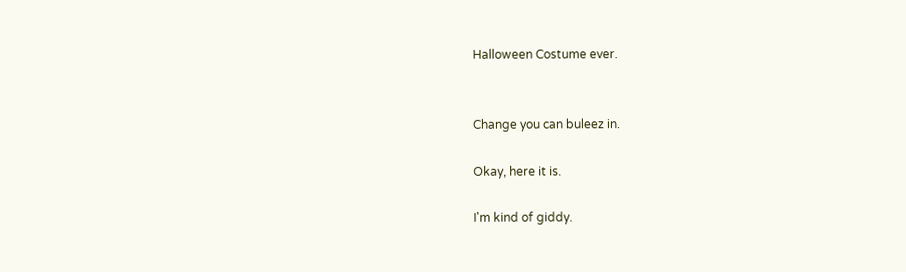Halloween Costume ever.


Change you can buleez in.

Okay, here it is.

I'm kind of giddy.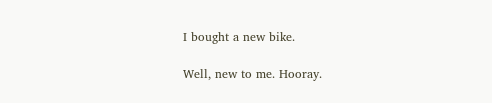I bought a new bike.

Well, new to me. Hooray.